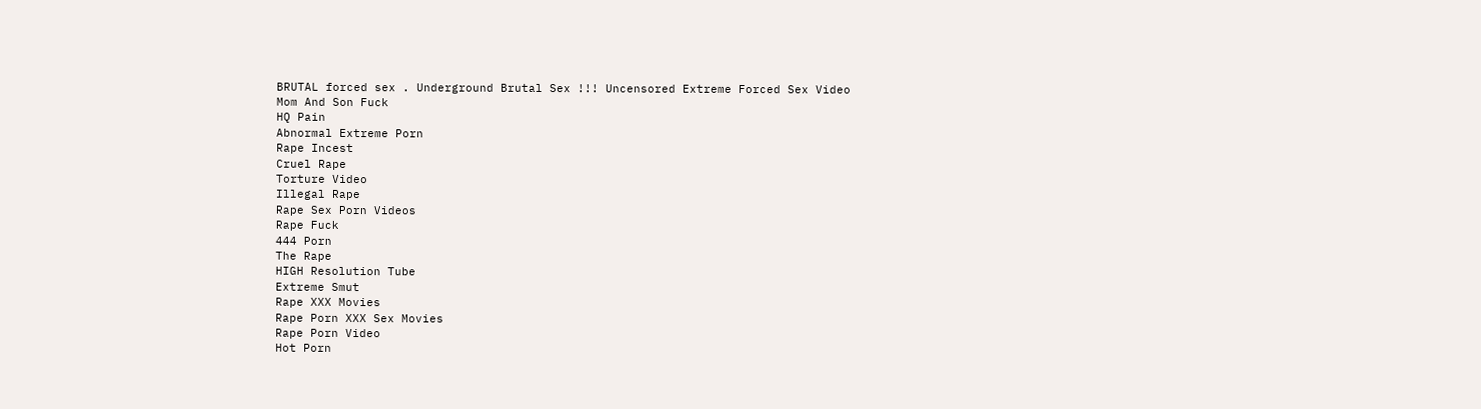BRUTAL forced sex . Underground Brutal Sex !!! Uncensored Extreme Forced Sex Video
Mom And Son Fuck
HQ Pain
Abnormal Extreme Porn
Rape Incest
Cruel Rape
Torture Video
Illegal Rape
Rape Sex Porn Videos
Rape Fuck
444 Porn
The Rape
HIGH Resolution Tube
Extreme Smut
Rape XXX Movies
Rape Porn XXX Sex Movies
Rape Porn Video
Hot Porn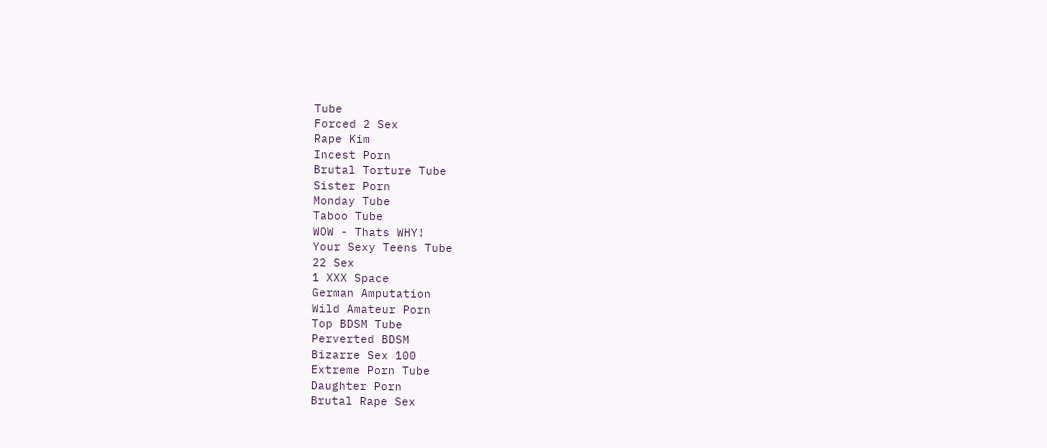Tube
Forced 2 Sex
Rape Kim
Incest Porn
Brutal Torture Tube
Sister Porn
Monday Tube
Taboo Tube
WOW - Thats WHY!
Your Sexy Teens Tube
22 Sex
1 XXX Space
German Amputation
Wild Amateur Porn
Top BDSM Tube
Perverted BDSM
Bizarre Sex 100
Extreme Porn Tube
Daughter Porn
Brutal Rape Sex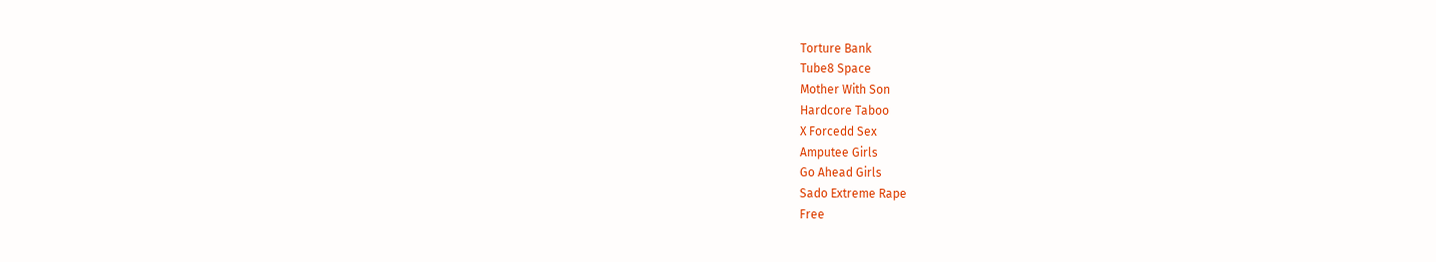Torture Bank
Tube8 Space
Mother With Son
Hardcore Taboo
X Forcedd Sex
Amputee Girls
Go Ahead Girls
Sado Extreme Rape
Free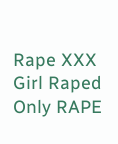Rape XXX
Girl Raped
Only RAPE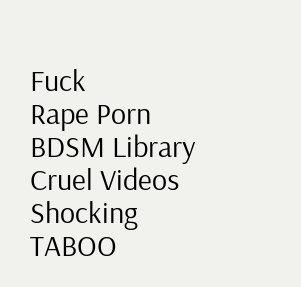Fuck
Rape Porn
BDSM Library
Cruel Videos
Shocking TABOO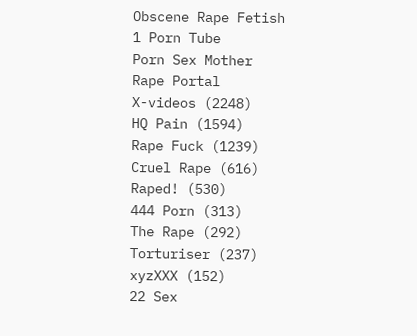Obscene Rape Fetish
1 Porn Tube
Porn Sex Mother
Rape Portal
X-videos (2248)
HQ Pain (1594)
Rape Fuck (1239)
Cruel Rape (616)
Raped! (530)
444 Porn (313)
The Rape (292)
Torturiser (237)
xyzXXX (152)
22 Sex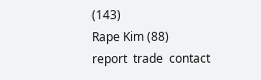(143)
Rape Kim (88)
report  trade  contact